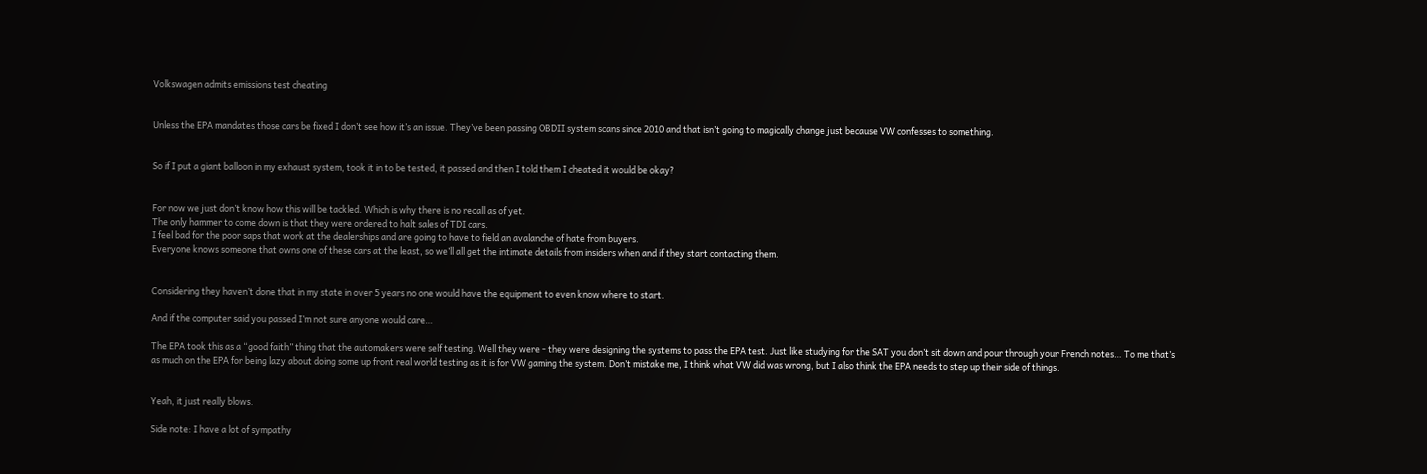Volkswagen admits emissions test cheating


Unless the EPA mandates those cars be fixed I don’t see how it’s an issue. They’ve been passing OBDII system scans since 2010 and that isn’t going to magically change just because VW confesses to something.


So if I put a giant balloon in my exhaust system, took it in to be tested, it passed and then I told them I cheated it would be okay?


For now we just don’t know how this will be tackled. Which is why there is no recall as of yet.
The only hammer to come down is that they were ordered to halt sales of TDI cars.
I feel bad for the poor saps that work at the dealerships and are going to have to field an avalanche of hate from buyers.
Everyone knows someone that owns one of these cars at the least, so we’ll all get the intimate details from insiders when and if they start contacting them.


Considering they haven’t done that in my state in over 5 years no one would have the equipment to even know where to start.

And if the computer said you passed I’m not sure anyone would care…

The EPA took this as a “good faith” thing that the automakers were self testing. Well they were - they were designing the systems to pass the EPA test. Just like studying for the SAT you don’t sit down and pour through your French notes… To me that’s as much on the EPA for being lazy about doing some up front real world testing as it is for VW gaming the system. Don’t mistake me, I think what VW did was wrong, but I also think the EPA needs to step up their side of things.


Yeah, it just really blows.

Side note: I have a lot of sympathy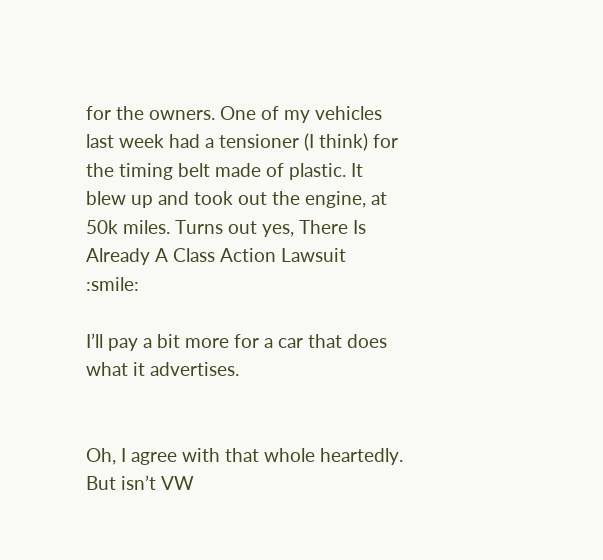for the owners. One of my vehicles last week had a tensioner (I think) for the timing belt made of plastic. It blew up and took out the engine, at 50k miles. Turns out yes, There Is Already A Class Action Lawsuit :smile:

I’ll pay a bit more for a car that does what it advertises.


Oh, I agree with that whole heartedly. But isn’t VW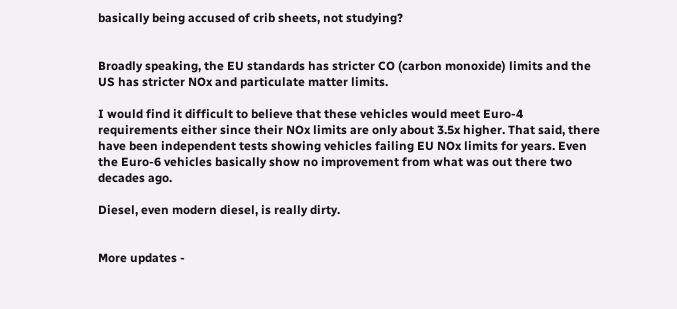basically being accused of crib sheets, not studying?


Broadly speaking, the EU standards has stricter CO (carbon monoxide) limits and the US has stricter NOx and particulate matter limits.

I would find it difficult to believe that these vehicles would meet Euro-4 requirements either since their NOx limits are only about 3.5x higher. That said, there have been independent tests showing vehicles failing EU NOx limits for years. Even the Euro-6 vehicles basically show no improvement from what was out there two decades ago.

Diesel, even modern diesel, is really dirty.


More updates -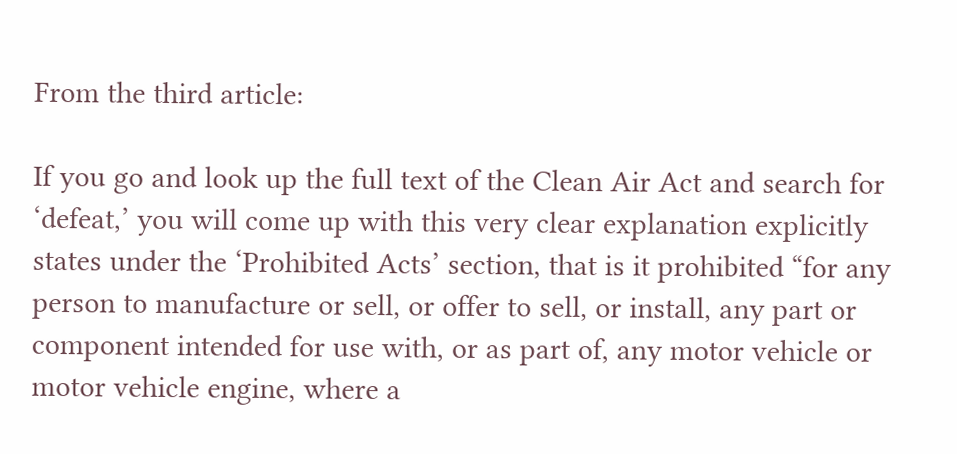From the third article:

If you go and look up the full text of the Clean Air Act and search for ‘defeat,’ you will come up with this very clear explanation explicitly states under the ‘Prohibited Acts’ section, that is it prohibited “for any person to manufacture or sell, or offer to sell, or install, any part or component intended for use with, or as part of, any motor vehicle or motor vehicle engine, where a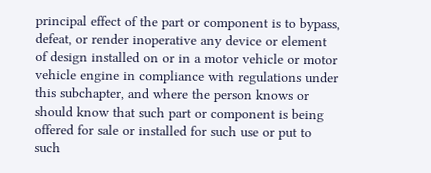principal effect of the part or component is to bypass, defeat, or render inoperative any device or element of design installed on or in a motor vehicle or motor vehicle engine in compliance with regulations under this subchapter, and where the person knows or should know that such part or component is being offered for sale or installed for such use or put to such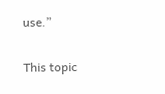use.”


This topic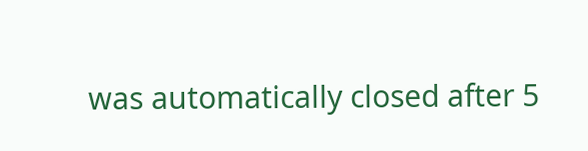was automatically closed after 5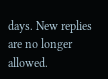days. New replies are no longer allowed.